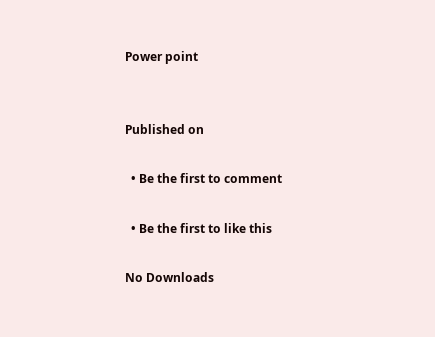Power point


Published on

  • Be the first to comment

  • Be the first to like this

No Downloads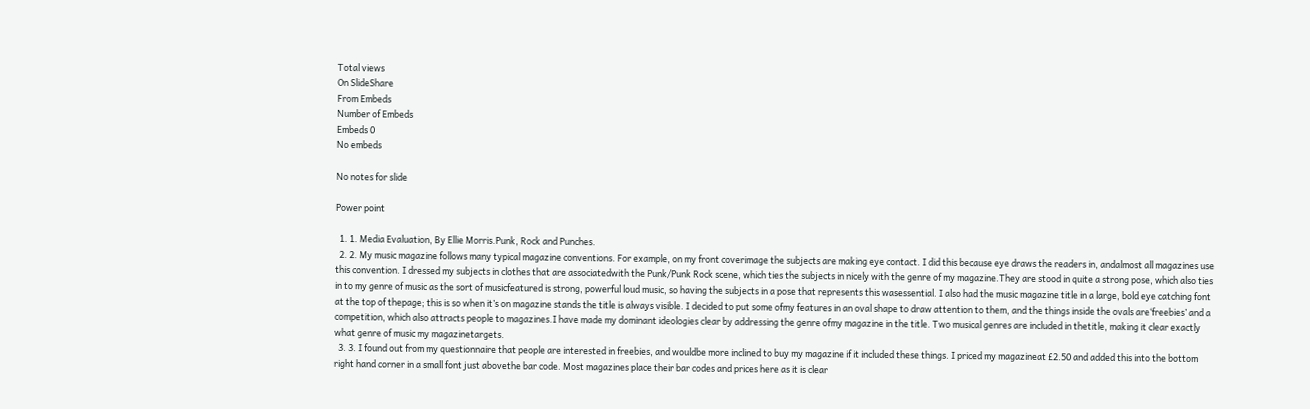Total views
On SlideShare
From Embeds
Number of Embeds
Embeds 0
No embeds

No notes for slide

Power point

  1. 1. Media Evaluation, By Ellie Morris.Punk, Rock and Punches.
  2. 2. My music magazine follows many typical magazine conventions. For example, on my front coverimage the subjects are making eye contact. I did this because eye draws the readers in, andalmost all magazines use this convention. I dressed my subjects in clothes that are associatedwith the Punk/Punk Rock scene, which ties the subjects in nicely with the genre of my magazine.They are stood in quite a strong pose, which also ties in to my genre of music as the sort of musicfeatured is strong, powerful loud music, so having the subjects in a pose that represents this wasessential. I also had the music magazine title in a large, bold eye catching font at the top of thepage; this is so when it’s on magazine stands the title is always visible. I decided to put some ofmy features in an oval shape to draw attention to them, and the things inside the ovals are‘freebies’ and a competition, which also attracts people to magazines.I have made my dominant ideologies clear by addressing the genre ofmy magazine in the title. Two musical genres are included in thetitle, making it clear exactly what genre of music my magazinetargets.
  3. 3. I found out from my questionnaire that people are interested in freebies, and wouldbe more inclined to buy my magazine if it included these things. I priced my magazineat £2.50 and added this into the bottom right hand corner in a small font just abovethe bar code. Most magazines place their bar codes and prices here as it is clear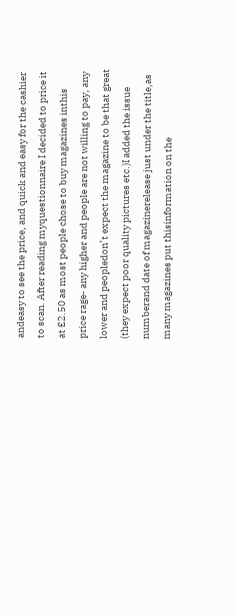andeasy to see the price, and quick and easy for the cashier to scan. After reading myquestionnaire I decided to price it at £2.50 as most people chose to buy magazines inthis price rage- any higher and people are not willing to pay, any lower and peopledon’t expect the magazine to be that great (they expect poor quality pictures etc.)I added the issue numberand date of magazinerelease just under the title,as many magazines put thisinformation on the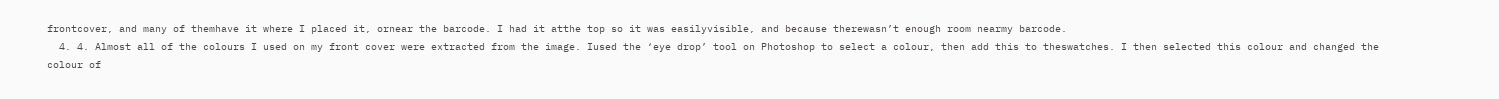frontcover, and many of themhave it where I placed it, ornear the barcode. I had it atthe top so it was easilyvisible, and because therewasn’t enough room nearmy barcode.
  4. 4. Almost all of the colours I used on my front cover were extracted from the image. Iused the ‘eye drop’ tool on Photoshop to select a colour, then add this to theswatches. I then selected this colour and changed the colour of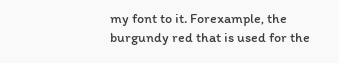my font to it. Forexample, the burgundy red that is used for the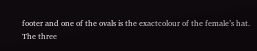footer and one of the ovals is the exactcolour of the female’s hat. The three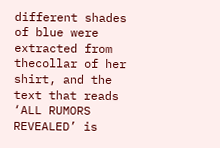different shades of blue were extracted from thecollar of her shirt, and the text that reads ‘ALL RUMORS REVEALED’ is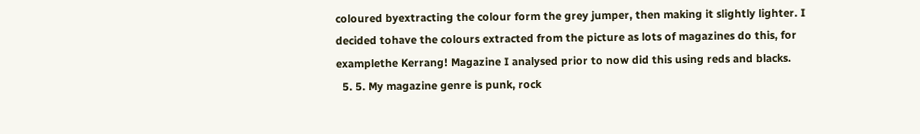coloured byextracting the colour form the grey jumper, then making it slightly lighter. I decided tohave the colours extracted from the picture as lots of magazines do this, for examplethe Kerrang! Magazine I analysed prior to now did this using reds and blacks.
  5. 5. My magazine genre is punk, rock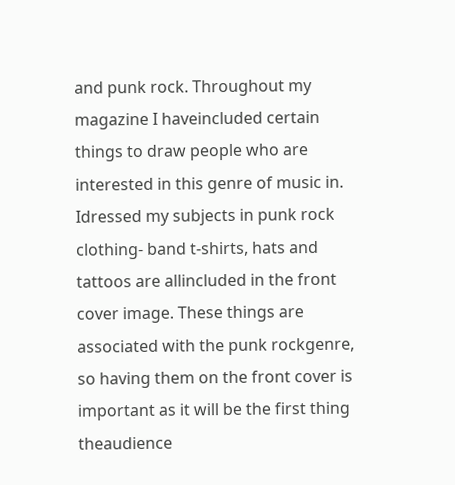and punk rock. Throughout my magazine I haveincluded certain things to draw people who are interested in this genre of music in. Idressed my subjects in punk rock clothing- band t-shirts, hats and tattoos are allincluded in the front cover image. These things are associated with the punk rockgenre, so having them on the front cover is important as it will be the first thing theaudience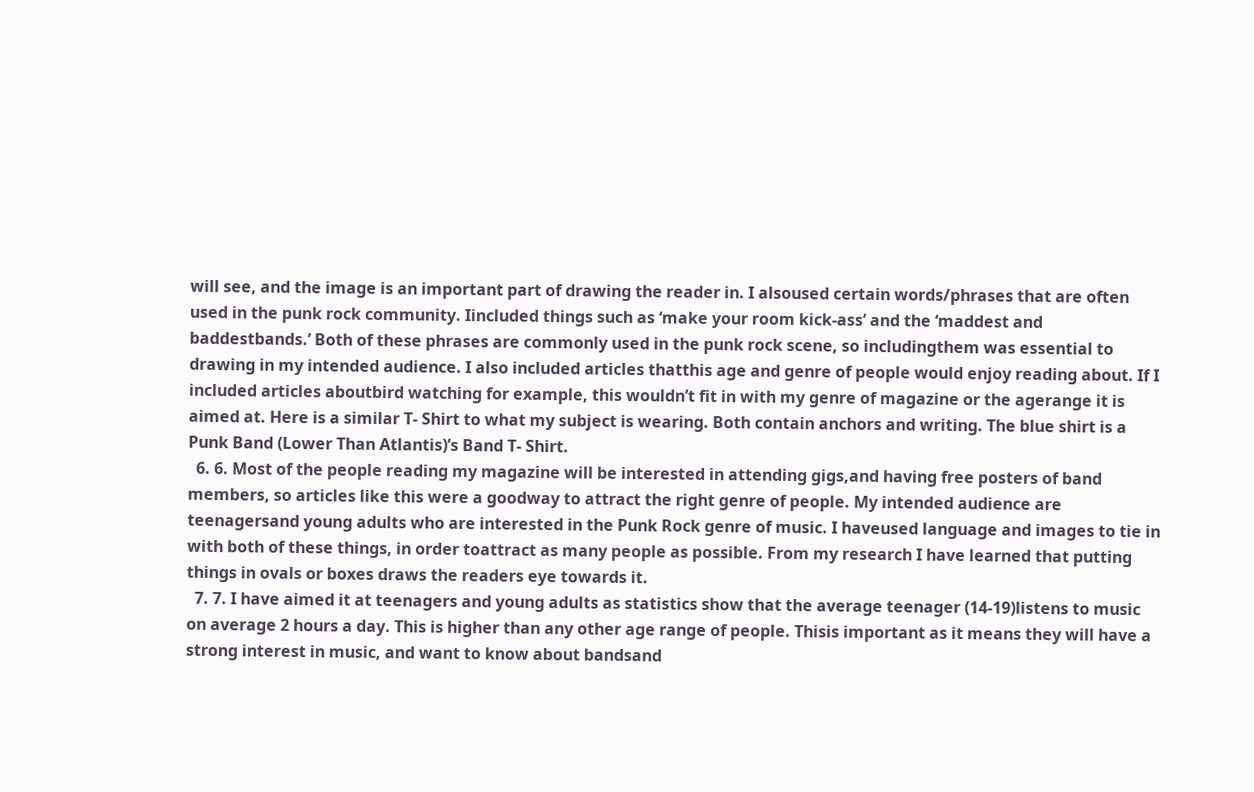will see, and the image is an important part of drawing the reader in. I alsoused certain words/phrases that are often used in the punk rock community. Iincluded things such as ‘make your room kick-ass’ and the ‘maddest and baddestbands.’ Both of these phrases are commonly used in the punk rock scene, so includingthem was essential to drawing in my intended audience. I also included articles thatthis age and genre of people would enjoy reading about. If I included articles aboutbird watching for example, this wouldn’t fit in with my genre of magazine or the agerange it is aimed at. Here is a similar T- Shirt to what my subject is wearing. Both contain anchors and writing. The blue shirt is a Punk Band (Lower Than Atlantis)’s Band T- Shirt.
  6. 6. Most of the people reading my magazine will be interested in attending gigs,and having free posters of band members, so articles like this were a goodway to attract the right genre of people. My intended audience are teenagersand young adults who are interested in the Punk Rock genre of music. I haveused language and images to tie in with both of these things, in order toattract as many people as possible. From my research I have learned that putting things in ovals or boxes draws the readers eye towards it.
  7. 7. I have aimed it at teenagers and young adults as statistics show that the average teenager (14-19)listens to music on average 2 hours a day. This is higher than any other age range of people. Thisis important as it means they will have a strong interest in music, and want to know about bandsand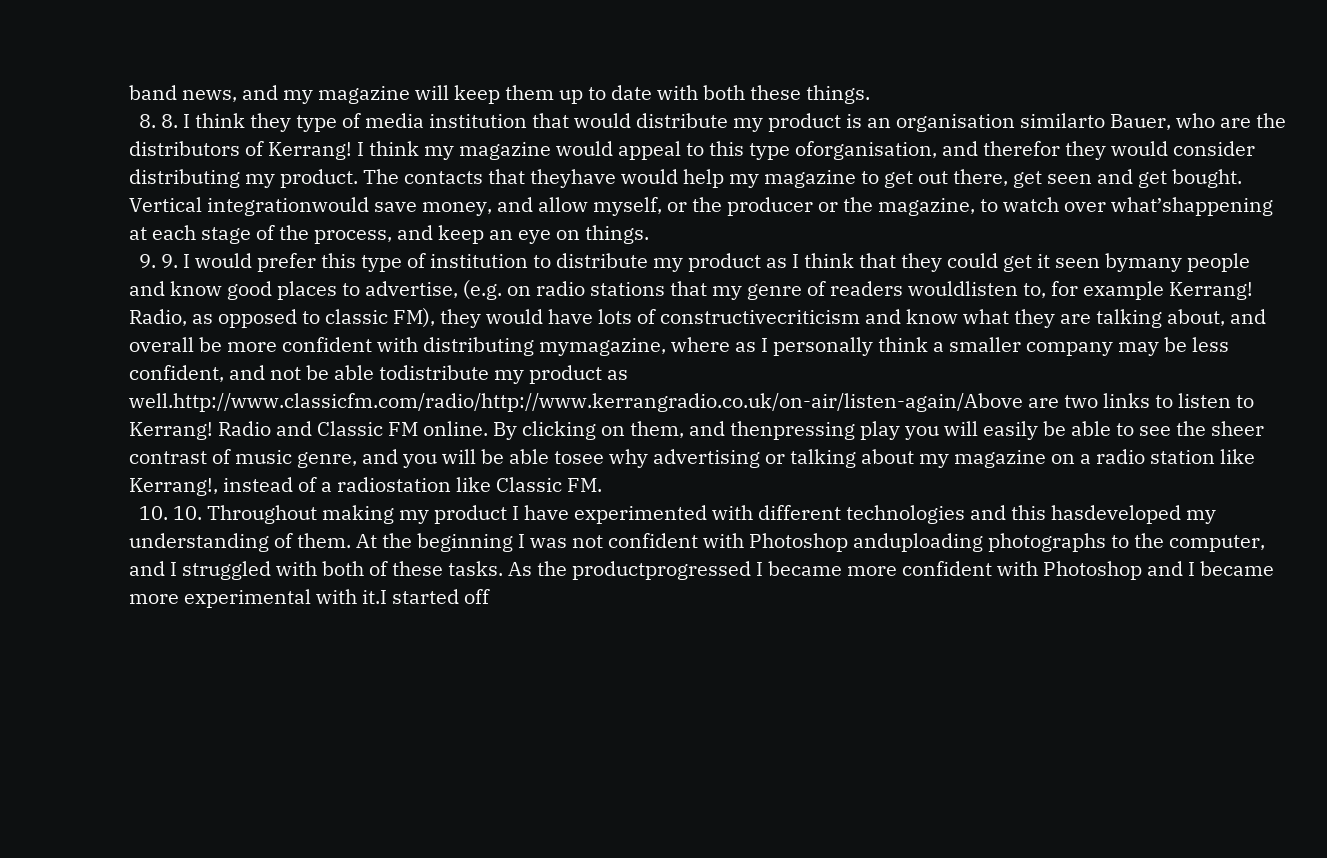band news, and my magazine will keep them up to date with both these things.
  8. 8. I think they type of media institution that would distribute my product is an organisation similarto Bauer, who are the distributors of Kerrang! I think my magazine would appeal to this type oforganisation, and therefor they would consider distributing my product. The contacts that theyhave would help my magazine to get out there, get seen and get bought. Vertical integrationwould save money, and allow myself, or the producer or the magazine, to watch over what’shappening at each stage of the process, and keep an eye on things.
  9. 9. I would prefer this type of institution to distribute my product as I think that they could get it seen bymany people and know good places to advertise, (e.g. on radio stations that my genre of readers wouldlisten to, for example Kerrang! Radio, as opposed to classic FM), they would have lots of constructivecriticism and know what they are talking about, and overall be more confident with distributing mymagazine, where as I personally think a smaller company may be less confident, and not be able todistribute my product as well.http://www.classicfm.com/radio/http://www.kerrangradio.co.uk/on-air/listen-again/Above are two links to listen to Kerrang! Radio and Classic FM online. By clicking on them, and thenpressing play you will easily be able to see the sheer contrast of music genre, and you will be able tosee why advertising or talking about my magazine on a radio station like Kerrang!, instead of a radiostation like Classic FM.
  10. 10. Throughout making my product I have experimented with different technologies and this hasdeveloped my understanding of them. At the beginning I was not confident with Photoshop anduploading photographs to the computer, and I struggled with both of these tasks. As the productprogressed I became more confident with Photoshop and I became more experimental with it.I started off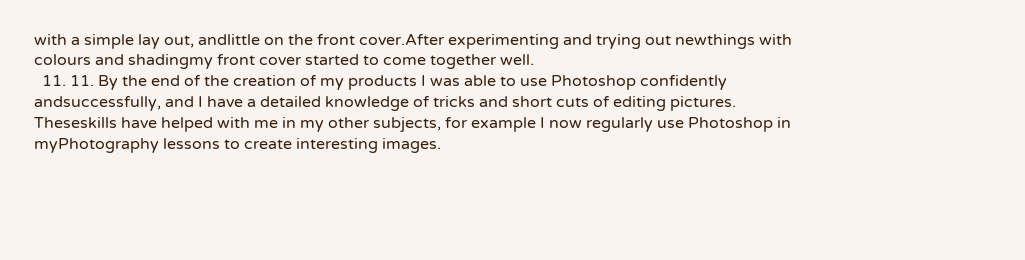with a simple lay out, andlittle on the front cover.After experimenting and trying out newthings with colours and shadingmy front cover started to come together well.
  11. 11. By the end of the creation of my products I was able to use Photoshop confidently andsuccessfully, and I have a detailed knowledge of tricks and short cuts of editing pictures. Theseskills have helped with me in my other subjects, for example I now regularly use Photoshop in myPhotography lessons to create interesting images.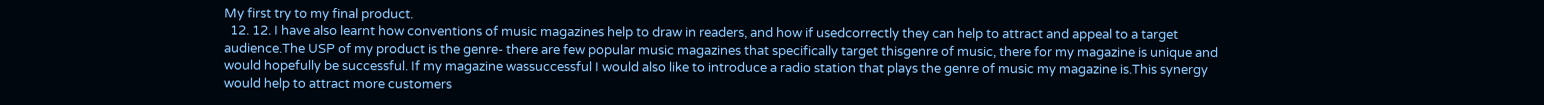My first try to my final product.
  12. 12. I have also learnt how conventions of music magazines help to draw in readers, and how if usedcorrectly they can help to attract and appeal to a target audience.The USP of my product is the genre- there are few popular music magazines that specifically target thisgenre of music, there for my magazine is unique and would hopefully be successful. If my magazine wassuccessful I would also like to introduce a radio station that plays the genre of music my magazine is.This synergy would help to attract more customers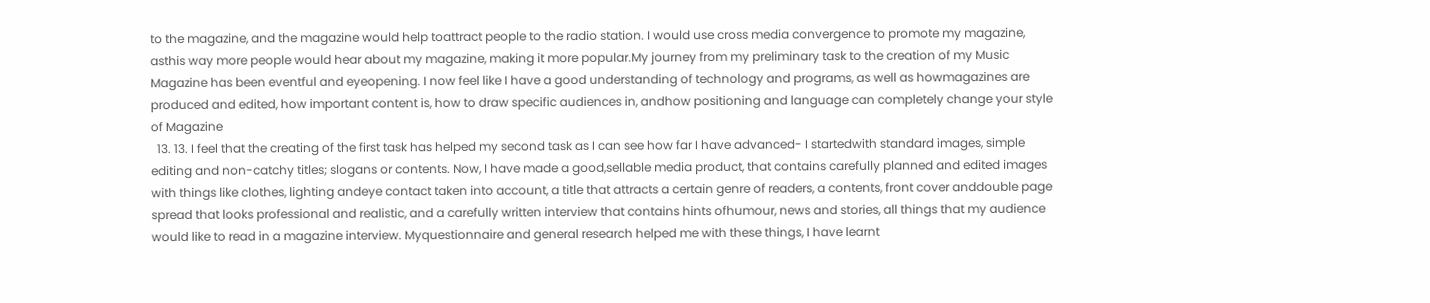to the magazine, and the magazine would help toattract people to the radio station. I would use cross media convergence to promote my magazine, asthis way more people would hear about my magazine, making it more popular.My journey from my preliminary task to the creation of my Music Magazine has been eventful and eyeopening. I now feel like I have a good understanding of technology and programs, as well as howmagazines are produced and edited, how important content is, how to draw specific audiences in, andhow positioning and language can completely change your style of Magazine
  13. 13. I feel that the creating of the first task has helped my second task as I can see how far I have advanced- I startedwith standard images, simple editing and non-catchy titles; slogans or contents. Now, I have made a good,sellable media product, that contains carefully planned and edited images with things like clothes, lighting andeye contact taken into account, a title that attracts a certain genre of readers, a contents, front cover anddouble page spread that looks professional and realistic, and a carefully written interview that contains hints ofhumour, news and stories, all things that my audience would like to read in a magazine interview. Myquestionnaire and general research helped me with these things, I have learnt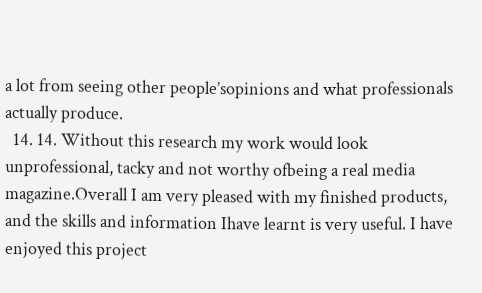a lot from seeing other people’sopinions and what professionals actually produce.
  14. 14. Without this research my work would look unprofessional, tacky and not worthy ofbeing a real media magazine.Overall I am very pleased with my finished products, and the skills and information Ihave learnt is very useful. I have enjoyed this project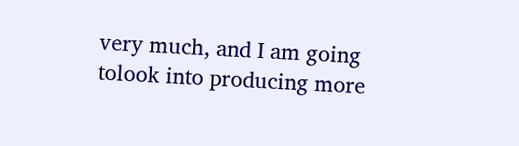very much, and I am going tolook into producing more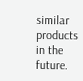similar products in the future.